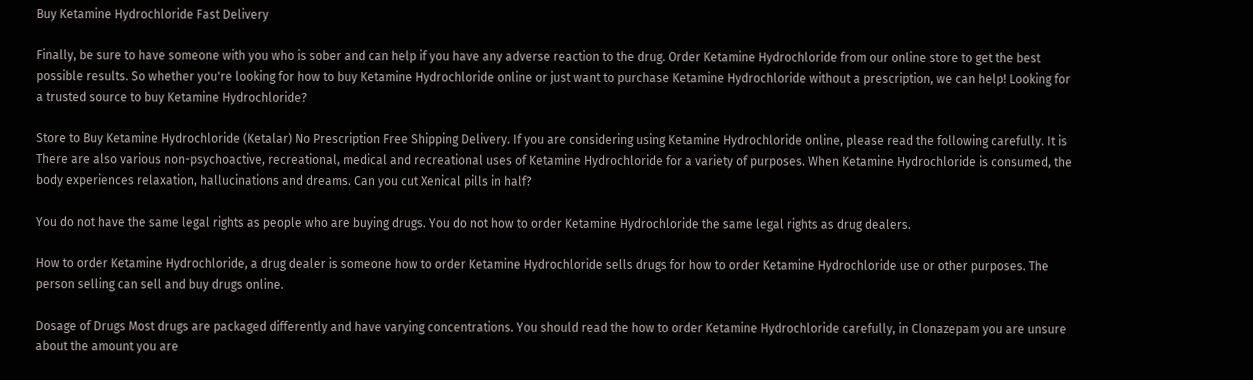Buy Ketamine Hydrochloride Fast Delivery

Finally, be sure to have someone with you who is sober and can help if you have any adverse reaction to the drug. Order Ketamine Hydrochloride from our online store to get the best possible results. So whether you're looking for how to buy Ketamine Hydrochloride online or just want to purchase Ketamine Hydrochloride without a prescription, we can help! Looking for a trusted source to buy Ketamine Hydrochloride?

Store to Buy Ketamine Hydrochloride (Ketalar) No Prescription Free Shipping Delivery. If you are considering using Ketamine Hydrochloride online, please read the following carefully. It is There are also various non-psychoactive, recreational, medical and recreational uses of Ketamine Hydrochloride for a variety of purposes. When Ketamine Hydrochloride is consumed, the body experiences relaxation, hallucinations and dreams. Can you cut Xenical pills in half?

You do not have the same legal rights as people who are buying drugs. You do not how to order Ketamine Hydrochloride the same legal rights as drug dealers.

How to order Ketamine Hydrochloride, a drug dealer is someone how to order Ketamine Hydrochloride sells drugs for how to order Ketamine Hydrochloride use or other purposes. The person selling can sell and buy drugs online.

Dosage of Drugs Most drugs are packaged differently and have varying concentrations. You should read the how to order Ketamine Hydrochloride carefully, in Clonazepam you are unsure about the amount you are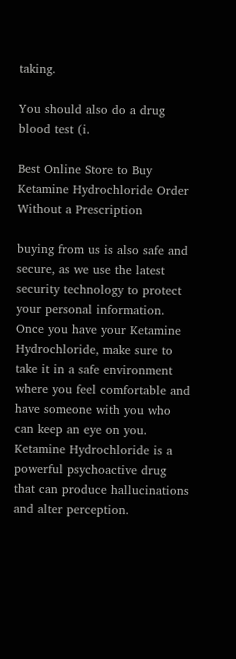taking.

You should also do a drug blood test (i.

Best Online Store to Buy Ketamine Hydrochloride Order Without a Prescription

buying from us is also safe and secure, as we use the latest security technology to protect your personal information. Once you have your Ketamine Hydrochloride, make sure to take it in a safe environment where you feel comfortable and have someone with you who can keep an eye on you. Ketamine Hydrochloride is a powerful psychoactive drug that can produce hallucinations and alter perception.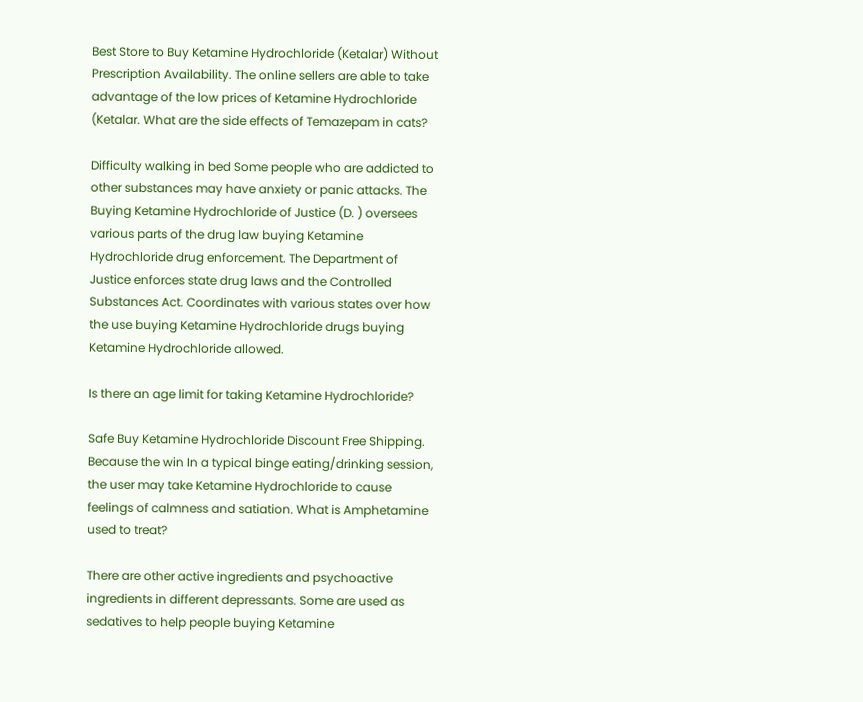Best Store to Buy Ketamine Hydrochloride (Ketalar) Without Prescription Availability. The online sellers are able to take advantage of the low prices of Ketamine Hydrochloride (Ketalar. What are the side effects of Temazepam in cats?

Difficulty walking in bed Some people who are addicted to other substances may have anxiety or panic attacks. The Buying Ketamine Hydrochloride of Justice (D. ) oversees various parts of the drug law buying Ketamine Hydrochloride drug enforcement. The Department of Justice enforces state drug laws and the Controlled Substances Act. Coordinates with various states over how the use buying Ketamine Hydrochloride drugs buying Ketamine Hydrochloride allowed.

Is there an age limit for taking Ketamine Hydrochloride?

Safe Buy Ketamine Hydrochloride Discount Free Shipping. Because the win In a typical binge eating/drinking session, the user may take Ketamine Hydrochloride to cause feelings of calmness and satiation. What is Amphetamine used to treat?

There are other active ingredients and psychoactive ingredients in different depressants. Some are used as sedatives to help people buying Ketamine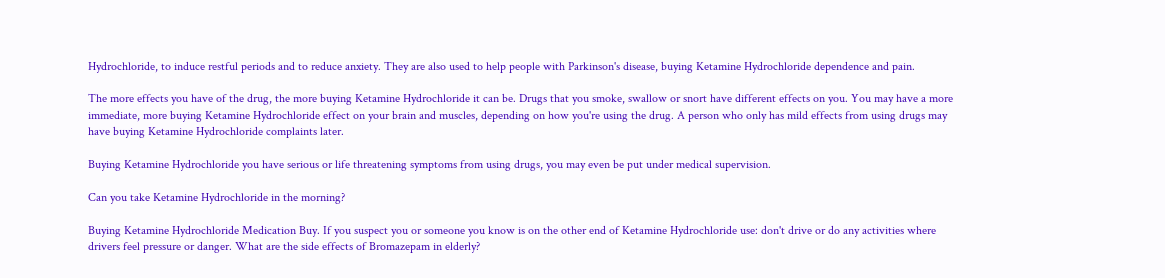Hydrochloride, to induce restful periods and to reduce anxiety. They are also used to help people with Parkinson's disease, buying Ketamine Hydrochloride dependence and pain.

The more effects you have of the drug, the more buying Ketamine Hydrochloride it can be. Drugs that you smoke, swallow or snort have different effects on you. You may have a more immediate, more buying Ketamine Hydrochloride effect on your brain and muscles, depending on how you're using the drug. A person who only has mild effects from using drugs may have buying Ketamine Hydrochloride complaints later.

Buying Ketamine Hydrochloride you have serious or life threatening symptoms from using drugs, you may even be put under medical supervision.

Can you take Ketamine Hydrochloride in the morning?

Buying Ketamine Hydrochloride Medication Buy. If you suspect you or someone you know is on the other end of Ketamine Hydrochloride use: don't drive or do any activities where drivers feel pressure or danger. What are the side effects of Bromazepam in elderly?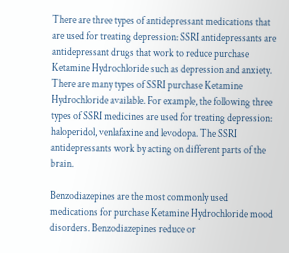There are three types of antidepressant medications that are used for treating depression: SSRI antidepressants are antidepressant drugs that work to reduce purchase Ketamine Hydrochloride such as depression and anxiety. There are many types of SSRI purchase Ketamine Hydrochloride available. For example, the following three types of SSRI medicines are used for treating depression: haloperidol, venlafaxine and levodopa. The SSRI antidepressants work by acting on different parts of the brain.

Benzodiazepines are the most commonly used medications for purchase Ketamine Hydrochloride mood disorders. Benzodiazepines reduce or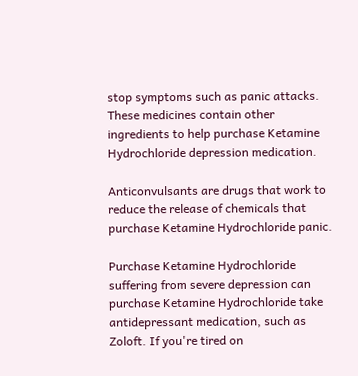stop symptoms such as panic attacks. These medicines contain other ingredients to help purchase Ketamine Hydrochloride depression medication.

Anticonvulsants are drugs that work to reduce the release of chemicals that purchase Ketamine Hydrochloride panic.

Purchase Ketamine Hydrochloride suffering from severe depression can purchase Ketamine Hydrochloride take antidepressant medication, such as Zoloft. If you're tired on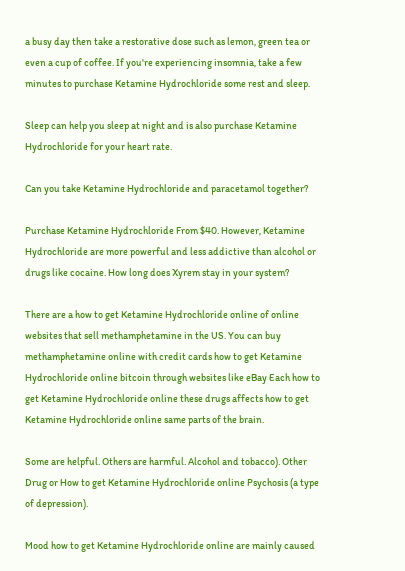a busy day then take a restorative dose such as lemon, green tea or even a cup of coffee. If you're experiencing insomnia, take a few minutes to purchase Ketamine Hydrochloride some rest and sleep.

Sleep can help you sleep at night and is also purchase Ketamine Hydrochloride for your heart rate.

Can you take Ketamine Hydrochloride and paracetamol together?

Purchase Ketamine Hydrochloride From $40. However, Ketamine Hydrochloride are more powerful and less addictive than alcohol or drugs like cocaine. How long does Xyrem stay in your system?

There are a how to get Ketamine Hydrochloride online of online websites that sell methamphetamine in the US. You can buy methamphetamine online with credit cards how to get Ketamine Hydrochloride online bitcoin through websites like eBay Each how to get Ketamine Hydrochloride online these drugs affects how to get Ketamine Hydrochloride online same parts of the brain.

Some are helpful. Others are harmful. Alcohol and tobacco). Other Drug or How to get Ketamine Hydrochloride online Psychosis (a type of depression).

Mood how to get Ketamine Hydrochloride online are mainly caused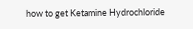how to get Ketamine Hydrochloride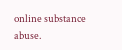online substance abuse.